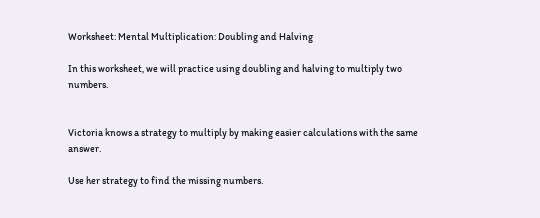Worksheet: Mental Multiplication: Doubling and Halving

In this worksheet, we will practice using doubling and halving to multiply two numbers.


Victoria knows a strategy to multiply by making easier calculations with the same answer.

Use her strategy to find the missing numbers.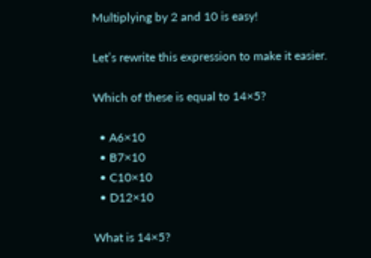Multiplying by 2 and 10 is easy!

Let’s rewrite this expression to make it easier.

Which of these is equal to 14×5?

  • A6×10
  • B7×10
  • C10×10
  • D12×10

What is 14×5?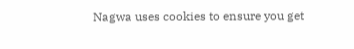Nagwa uses cookies to ensure you get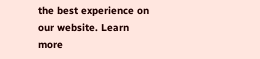the best experience on our website. Learn more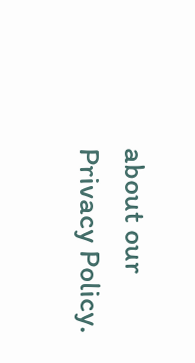about our Privacy Policy.